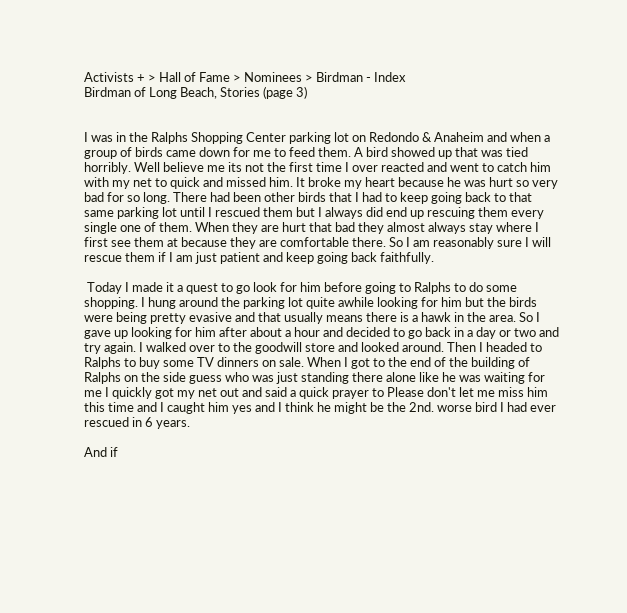Activists + > Hall of Fame > Nominees > Birdman - Index
Birdman of Long Beach, Stories (page 3)


I was in the Ralphs Shopping Center parking lot on Redondo & Anaheim and when a group of birds came down for me to feed them. A bird showed up that was tied horribly. Well believe me its not the first time I over reacted and went to catch him with my net to quick and missed him. It broke my heart because he was hurt so very bad for so long. There had been other birds that I had to keep going back to that same parking lot until I rescued them but I always did end up rescuing them every single one of them. When they are hurt that bad they almost always stay where I first see them at because they are comfortable there. So I am reasonably sure I will rescue them if I am just patient and keep going back faithfully.

 Today I made it a quest to go look for him before going to Ralphs to do some shopping. I hung around the parking lot quite awhile looking for him but the birds were being pretty evasive and that usually means there is a hawk in the area. So I gave up looking for him after about a hour and decided to go back in a day or two and try again. I walked over to the goodwill store and looked around. Then I headed to Ralphs to buy some TV dinners on sale. When I got to the end of the building of Ralphs on the side guess who was just standing there alone like he was waiting for me I quickly got my net out and said a quick prayer to Please don't let me miss him this time and I caught him yes and I think he might be the 2nd. worse bird I had ever rescued in 6 years.

And if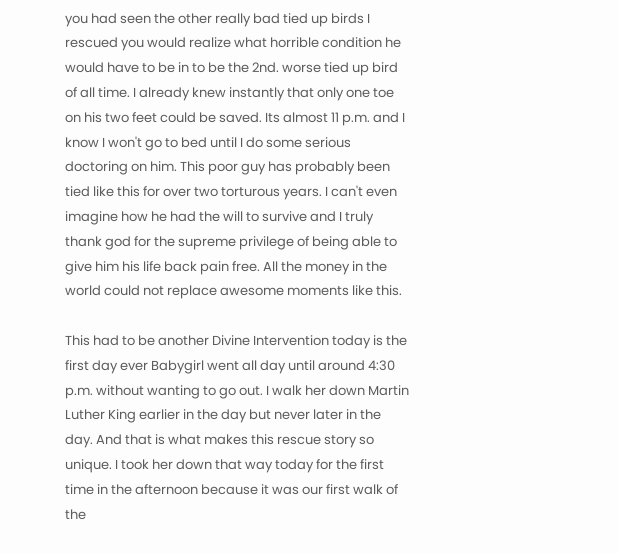you had seen the other really bad tied up birds I rescued you would realize what horrible condition he would have to be in to be the 2nd. worse tied up bird of all time. I already knew instantly that only one toe on his two feet could be saved. Its almost 11 p.m. and I know I won't go to bed until I do some serious doctoring on him. This poor guy has probably been tied like this for over two torturous years. I can't even imagine how he had the will to survive and I truly thank god for the supreme privilege of being able to give him his life back pain free. All the money in the world could not replace awesome moments like this.

This had to be another Divine Intervention today is the first day ever Babygirl went all day until around 4:30 p.m. without wanting to go out. I walk her down Martin Luther King earlier in the day but never later in the day. And that is what makes this rescue story so unique. I took her down that way today for the first time in the afternoon because it was our first walk of the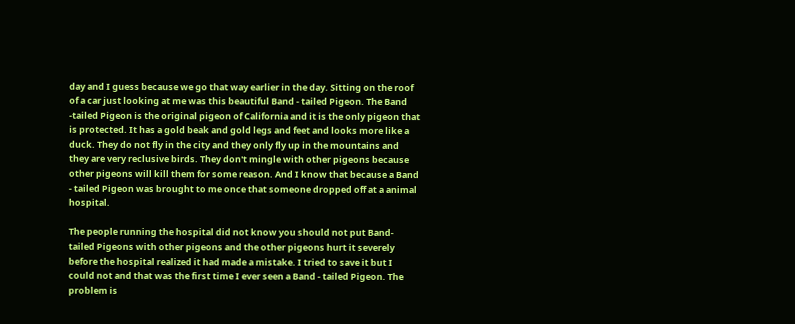day and I guess because we go that way earlier in the day. Sitting on the roof of a car just looking at me was this beautiful Band - tailed Pigeon. The Band -tailed Pigeon is the original pigeon of California and it is the only pigeon that is protected. It has a gold beak and gold legs and feet and looks more like a duck. They do not fly in the city and they only fly up in the mountains and they are very reclusive birds. They don't mingle with other pigeons because other pigeons will kill them for some reason. And I know that because a Band - tailed Pigeon was brought to me once that someone dropped off at a animal hospital.

The people running the hospital did not know you should not put Band- tailed Pigeons with other pigeons and the other pigeons hurt it severely before the hospital realized it had made a mistake. I tried to save it but I could not and that was the first time I ever seen a Band - tailed Pigeon. The problem is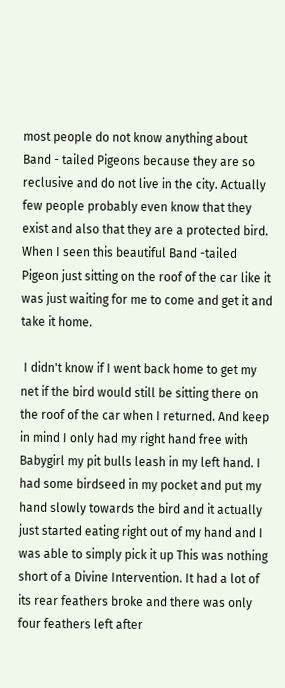most people do not know anything about Band - tailed Pigeons because they are so reclusive and do not live in the city. Actually few people probably even know that they exist and also that they are a protected bird. When I seen this beautiful Band -tailed Pigeon just sitting on the roof of the car like it was just waiting for me to come and get it and take it home.

 I didn't know if I went back home to get my net if the bird would still be sitting there on the roof of the car when I returned. And keep in mind I only had my right hand free with Babygirl my pit bulls leash in my left hand. I had some birdseed in my pocket and put my hand slowly towards the bird and it actually just started eating right out of my hand and I was able to simply pick it up This was nothing short of a Divine Intervention. It had a lot of its rear feathers broke and there was only four feathers left after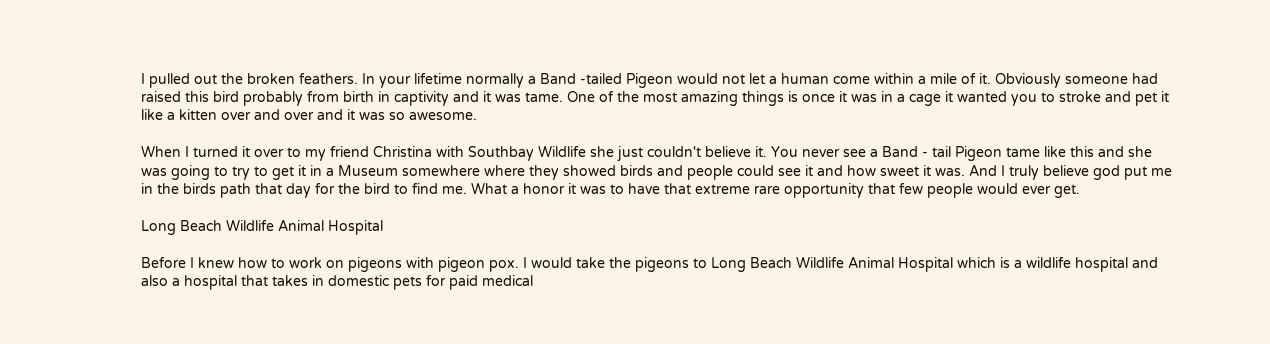I pulled out the broken feathers. In your lifetime normally a Band -tailed Pigeon would not let a human come within a mile of it. Obviously someone had raised this bird probably from birth in captivity and it was tame. One of the most amazing things is once it was in a cage it wanted you to stroke and pet it like a kitten over and over and it was so awesome.

When I turned it over to my friend Christina with Southbay Wildlife she just couldn't believe it. You never see a Band - tail Pigeon tame like this and she was going to try to get it in a Museum somewhere where they showed birds and people could see it and how sweet it was. And I truly believe god put me in the birds path that day for the bird to find me. What a honor it was to have that extreme rare opportunity that few people would ever get.

Long Beach Wildlife Animal Hospital

Before I knew how to work on pigeons with pigeon pox. I would take the pigeons to Long Beach Wildlife Animal Hospital which is a wildlife hospital and also a hospital that takes in domestic pets for paid medical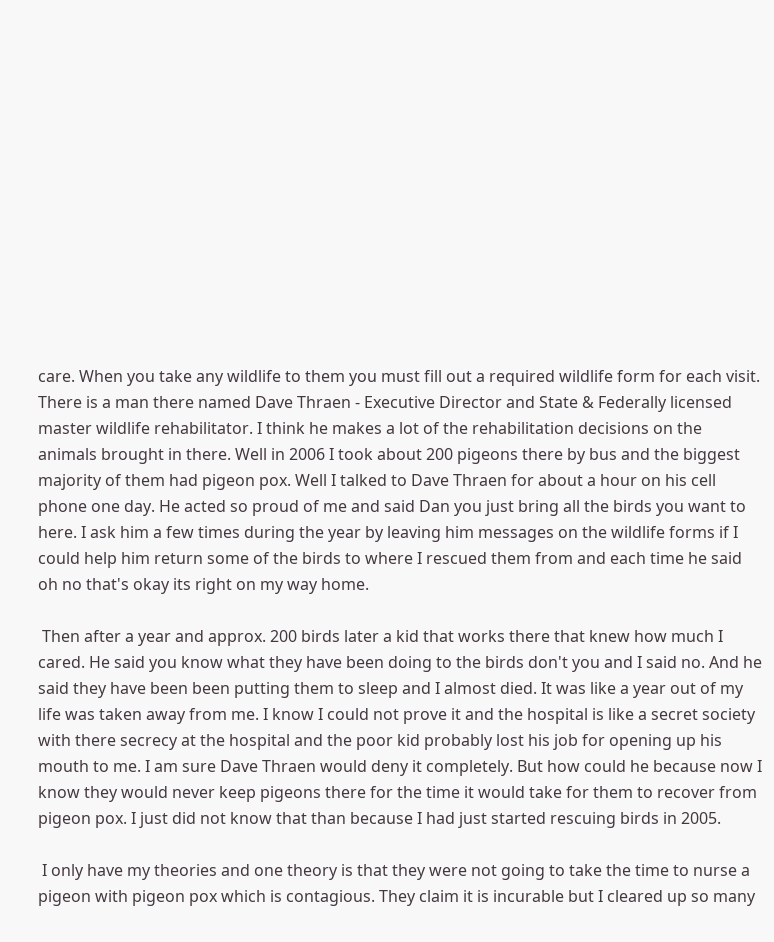care. When you take any wildlife to them you must fill out a required wildlife form for each visit. There is a man there named Dave Thraen - Executive Director and State & Federally licensed master wildlife rehabilitator. I think he makes a lot of the rehabilitation decisions on the animals brought in there. Well in 2006 I took about 200 pigeons there by bus and the biggest majority of them had pigeon pox. Well I talked to Dave Thraen for about a hour on his cell phone one day. He acted so proud of me and said Dan you just bring all the birds you want to here. I ask him a few times during the year by leaving him messages on the wildlife forms if I could help him return some of the birds to where I rescued them from and each time he said oh no that's okay its right on my way home.

 Then after a year and approx. 200 birds later a kid that works there that knew how much I cared. He said you know what they have been doing to the birds don't you and I said no. And he said they have been been putting them to sleep and I almost died. It was like a year out of my life was taken away from me. I know I could not prove it and the hospital is like a secret society with there secrecy at the hospital and the poor kid probably lost his job for opening up his mouth to me. I am sure Dave Thraen would deny it completely. But how could he because now I know they would never keep pigeons there for the time it would take for them to recover from pigeon pox. I just did not know that than because I had just started rescuing birds in 2005.

 I only have my theories and one theory is that they were not going to take the time to nurse a pigeon with pigeon pox which is contagious. They claim it is incurable but I cleared up so many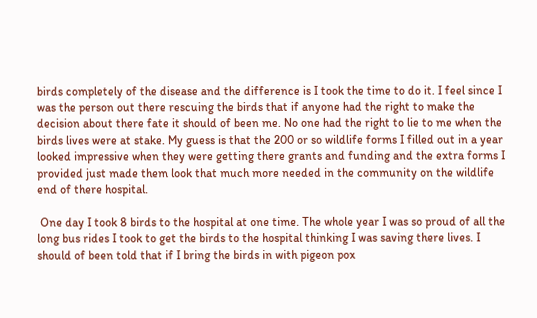birds completely of the disease and the difference is I took the time to do it. I feel since I was the person out there rescuing the birds that if anyone had the right to make the decision about there fate it should of been me. No one had the right to lie to me when the birds lives were at stake. My guess is that the 200 or so wildlife forms I filled out in a year looked impressive when they were getting there grants and funding and the extra forms I provided just made them look that much more needed in the community on the wildlife end of there hospital.

 One day I took 8 birds to the hospital at one time. The whole year I was so proud of all the long bus rides I took to get the birds to the hospital thinking I was saving there lives. I should of been told that if I bring the birds in with pigeon pox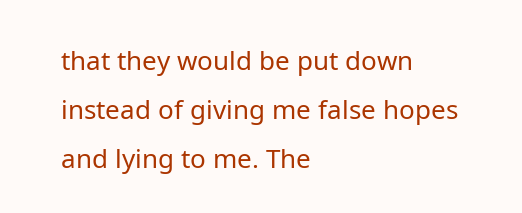that they would be put down instead of giving me false hopes and lying to me. The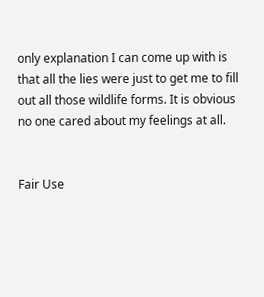only explanation I can come up with is that all the lies were just to get me to fill out all those wildlife forms. It is obvious no one cared about my feelings at all.


Fair Use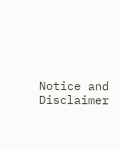Notice and Disclaimer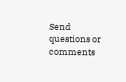Send questions or comments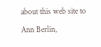about this web site to Ann Berlin,